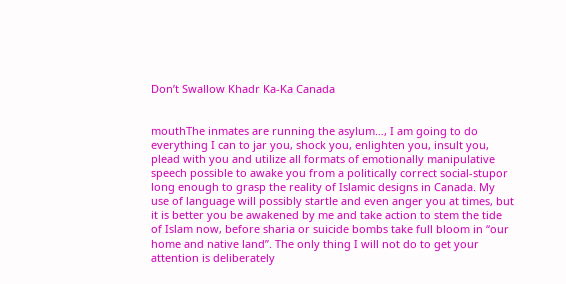Don’t Swallow Khadr Ka-Ka Canada


mouthThe inmates are running the asylum…, I am going to do everything I can to jar you, shock you, enlighten you, insult you, plead with you and utilize all formats of emotionally manipulative speech possible to awake you from a politically correct social-stupor long enough to grasp the reality of Islamic designs in Canada. My use of language will possibly startle and even anger you at times, but it is better you be awakened by me and take action to stem the tide of Islam now, before sharia or suicide bombs take full bloom in “our home and native land”. The only thing I will not do to get your attention is deliberately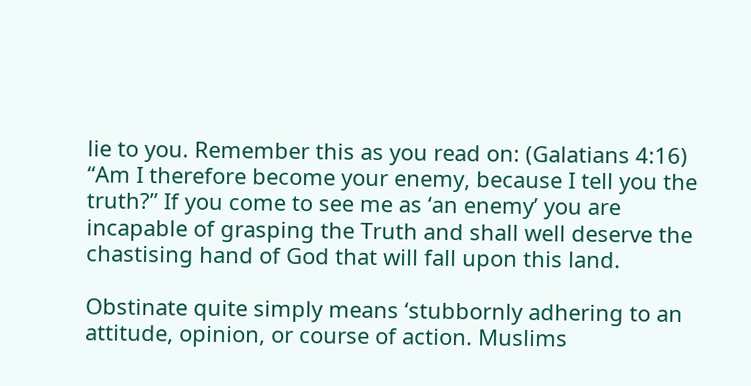lie to you. Remember this as you read on: (Galatians 4:16) “Am I therefore become your enemy, because I tell you the truth?” If you come to see me as ‘an enemy’ you are incapable of grasping the Truth and shall well deserve the chastising hand of God that will fall upon this land.

Obstinate quite simply means ‘stubbornly adhering to an attitude, opinion, or course of action. Muslims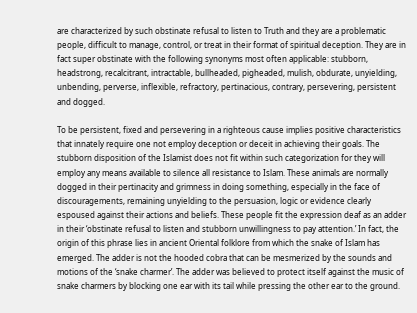are characterized by such obstinate refusal to listen to Truth and they are a problematic people, difficult to manage, control, or treat in their format of spiritual deception. They are in fact super obstinate with the following synonyms most often applicable: stubborn, headstrong, recalcitrant, intractable, bullheaded, pigheaded, mulish, obdurate, unyielding, unbending, perverse, inflexible, refractory, pertinacious, contrary, persevering, persistent and dogged.

To be persistent, fixed and persevering in a righteous cause implies positive characteristics that innately require one not employ deception or deceit in achieving their goals. The stubborn disposition of the Islamist does not fit within such categorization for they will employ any means available to silence all resistance to Islam. These animals are normally dogged in their pertinacity and grimness in doing something, especially in the face of discouragements, remaining unyielding to the persuasion, logic or evidence clearly espoused against their actions and beliefs. These people fit the expression deaf as an adder in their ‘obstinate refusal to listen and stubborn unwillingness to pay attention.’ In fact, the origin of this phrase lies in ancient Oriental folklore from which the snake of Islam has emerged. The adder is not the hooded cobra that can be mesmerized by the sounds and motions of the ‘snake charmer’. The adder was believed to protect itself against the music of snake charmers by blocking one ear with its tail while pressing the other ear to the ground.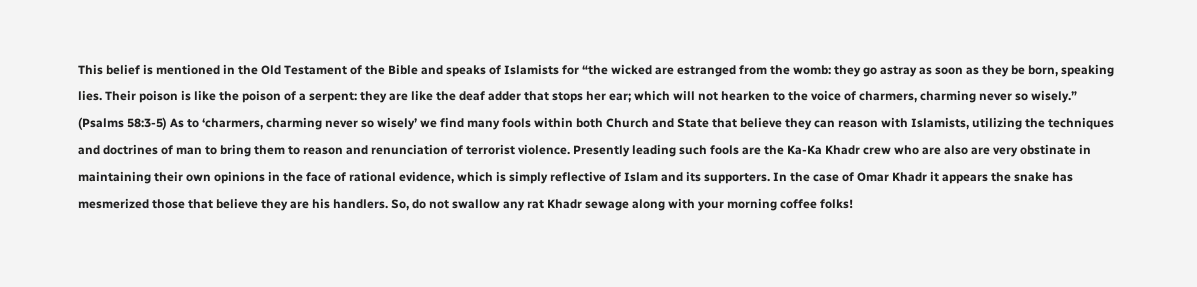This belief is mentioned in the Old Testament of the Bible and speaks of Islamists for “the wicked are estranged from the womb: they go astray as soon as they be born, speaking lies. Their poison is like the poison of a serpent: they are like the deaf adder that stops her ear; which will not hearken to the voice of charmers, charming never so wisely.” (Psalms 58:3-5) As to ‘charmers, charming never so wisely’ we find many fools within both Church and State that believe they can reason with Islamists, utilizing the techniques and doctrines of man to bring them to reason and renunciation of terrorist violence. Presently leading such fools are the Ka-Ka Khadr crew who are also are very obstinate in maintaining their own opinions in the face of rational evidence, which is simply reflective of Islam and its supporters. In the case of Omar Khadr it appears the snake has mesmerized those that believe they are his handlers. So, do not swallow any rat Khadr sewage along with your morning coffee folks!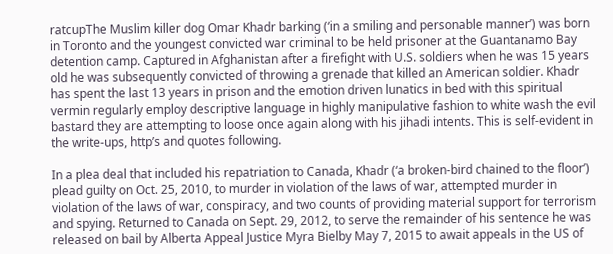ratcupThe Muslim killer dog Omar Khadr barking (‘in a smiling and personable manner’) was born in Toronto and the youngest convicted war criminal to be held prisoner at the Guantanamo Bay detention camp. Captured in Afghanistan after a firefight with U.S. soldiers when he was 15 years old he was subsequently convicted of throwing a grenade that killed an American soldier. Khadr has spent the last 13 years in prison and the emotion driven lunatics in bed with this spiritual vermin regularly employ descriptive language in highly manipulative fashion to white wash the evil bastard they are attempting to loose once again along with his jihadi intents. This is self-evident in the write-ups, http’s and quotes following.

In a plea deal that included his repatriation to Canada, Khadr (‘a broken-bird chained to the floor’) plead guilty on Oct. 25, 2010, to murder in violation of the laws of war, attempted murder in violation of the laws of war, conspiracy, and two counts of providing material support for terrorism and spying. Returned to Canada on Sept. 29, 2012, to serve the remainder of his sentence he was released on bail by Alberta Appeal Justice Myra Bielby May 7, 2015 to await appeals in the US of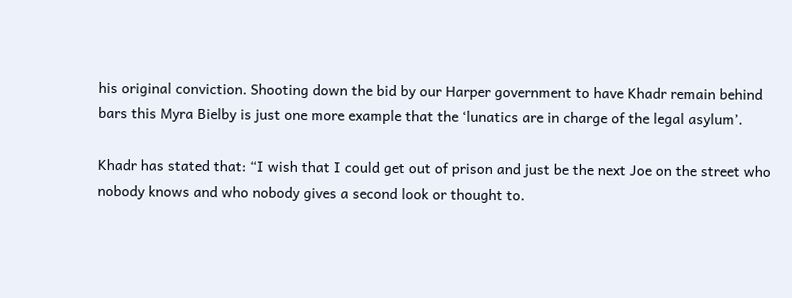his original conviction. Shooting down the bid by our Harper government to have Khadr remain behind bars this Myra Bielby is just one more example that the ‘lunatics are in charge of the legal asylum’.

Khadr has stated that: “I wish that I could get out of prison and just be the next Joe on the street who nobody knows and who nobody gives a second look or thought to.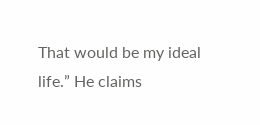That would be my ideal life.” He claims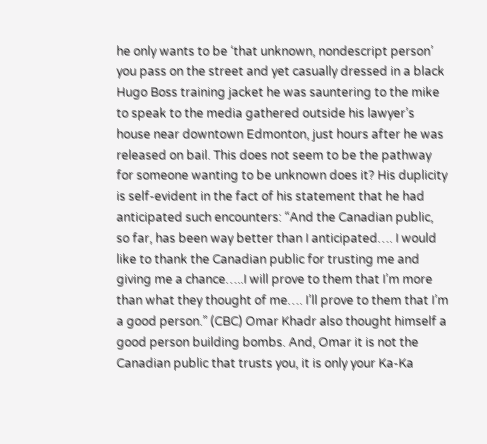he only wants to be ‘that unknown, nondescript person’ you pass on the street and yet casually dressed in a black Hugo Boss training jacket he was sauntering to the mike to speak to the media gathered outside his lawyer’s house near downtown Edmonton, just hours after he was released on bail. This does not seem to be the pathway for someone wanting to be unknown does it? His duplicity is self-evident in the fact of his statement that he had anticipated such encounters: “And the Canadian public, so far, has been way better than I anticipated…. I would like to thank the Canadian public for trusting me and giving me a chance…..I will prove to them that I’m more than what they thought of me…. I’ll prove to them that I’m a good person.” (CBC) Omar Khadr also thought himself a good person building bombs. And, Omar it is not the Canadian public that trusts you, it is only your Ka-Ka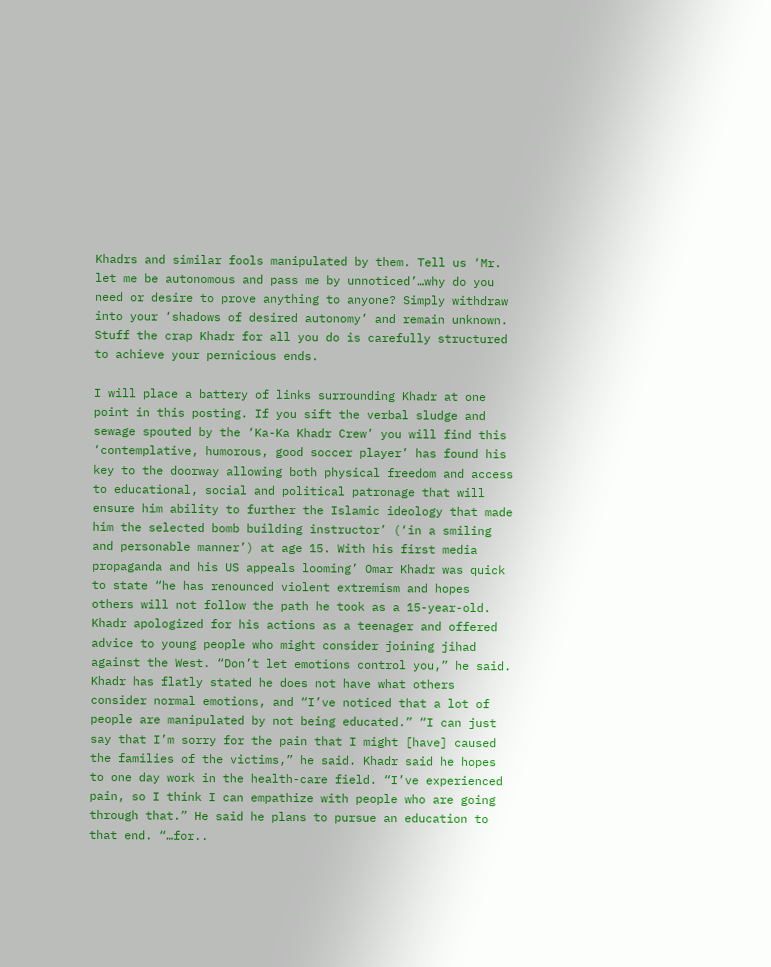Khadrs and similar fools manipulated by them. Tell us ‘Mr. let me be autonomous and pass me by unnoticed’…why do you need or desire to prove anything to anyone? Simply withdraw into your ‘shadows of desired autonomy’ and remain unknown. Stuff the crap Khadr for all you do is carefully structured to achieve your pernicious ends.

I will place a battery of links surrounding Khadr at one point in this posting. If you sift the verbal sludge and sewage spouted by the ‘Ka-Ka Khadr Crew’ you will find this ‘contemplative, humorous, good soccer player’ has found his key to the doorway allowing both physical freedom and access to educational, social and political patronage that will ensure him ability to further the Islamic ideology that made him the selected bomb building instructor’ (‘in a smiling and personable manner’) at age 15. With his first media propaganda and his US appeals looming’ Omar Khadr was quick to state “he has renounced violent extremism and hopes others will not follow the path he took as a 15-year-old. Khadr apologized for his actions as a teenager and offered advice to young people who might consider joining jihad against the West. “Don’t let emotions control you,” he said. Khadr has flatly stated he does not have what others consider normal emotions, and “I’ve noticed that a lot of people are manipulated by not being educated.” “I can just say that I’m sorry for the pain that I might [have] caused the families of the victims,” he said. Khadr said he hopes to one day work in the health-care field. “I’ve experienced pain, so I think I can empathize with people who are going through that.” He said he plans to pursue an education to that end. “…for..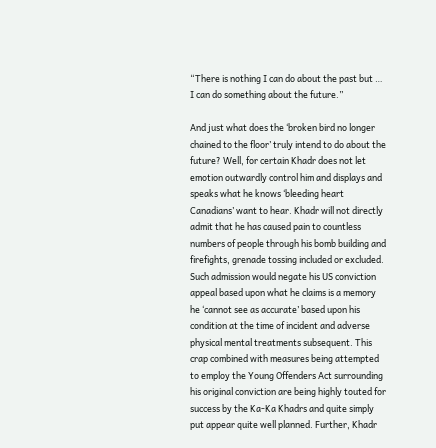“There is nothing I can do about the past but … I can do something about the future.”

And just what does the ‘broken bird no longer chained to the floor’ truly intend to do about the future? Well, for certain Khadr does not let emotion outwardly control him and displays and speaks what he knows ‘bleeding heart Canadians’ want to hear. Khadr will not directly admit that he has caused pain to countless numbers of people through his bomb building and firefights, grenade tossing included or excluded. Such admission would negate his US conviction appeal based upon what he claims is a memory he ‘cannot see as accurate’ based upon his condition at the time of incident and adverse physical mental treatments subsequent. This crap combined with measures being attempted to employ the Young Offenders Act surrounding his original conviction are being highly touted for success by the Ka-Ka Khadrs and quite simply put appear quite well planned. Further, Khadr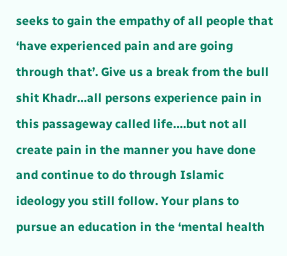seeks to gain the empathy of all people that ‘have experienced pain and are going through that’. Give us a break from the bull shit Khadr…all persons experience pain in this passageway called life….but not all create pain in the manner you have done and continue to do through Islamic ideology you still follow. Your plans to pursue an education in the ‘mental health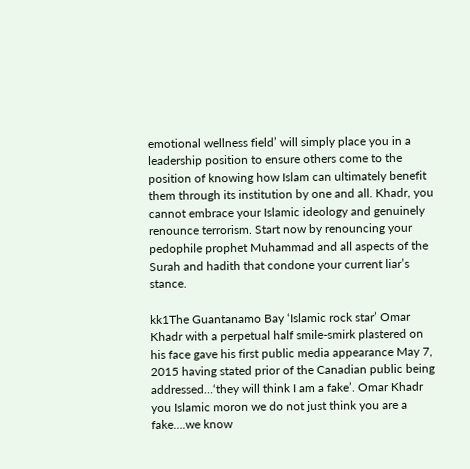emotional wellness field’ will simply place you in a leadership position to ensure others come to the position of knowing how Islam can ultimately benefit them through its institution by one and all. Khadr, you cannot embrace your Islamic ideology and genuinely renounce terrorism. Start now by renouncing your pedophile prophet Muhammad and all aspects of the Surah and hadith that condone your current liar’s stance.

kk1The Guantanamo Bay ‘Islamic rock star’ Omar Khadr with a perpetual half smile-smirk plastered on his face gave his first public media appearance May 7, 2015 having stated prior of the Canadian public being addressed…‘they will think I am a fake’. Omar Khadr you Islamic moron we do not just think you are a fake….we know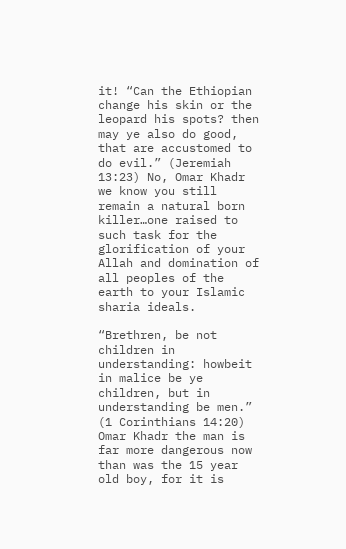it! “Can the Ethiopian change his skin or the leopard his spots? then may ye also do good, that are accustomed to do evil.” (Jeremiah 13:23) No, Omar Khadr we know you still remain a natural born killer…one raised to such task for the glorification of your Allah and domination of all peoples of the earth to your Islamic sharia ideals.

“Brethren, be not children in understanding: howbeit in malice be ye children, but in understanding be men.” (1 Corinthians 14:20) Omar Khadr the man is far more dangerous now than was the 15 year old boy, for it is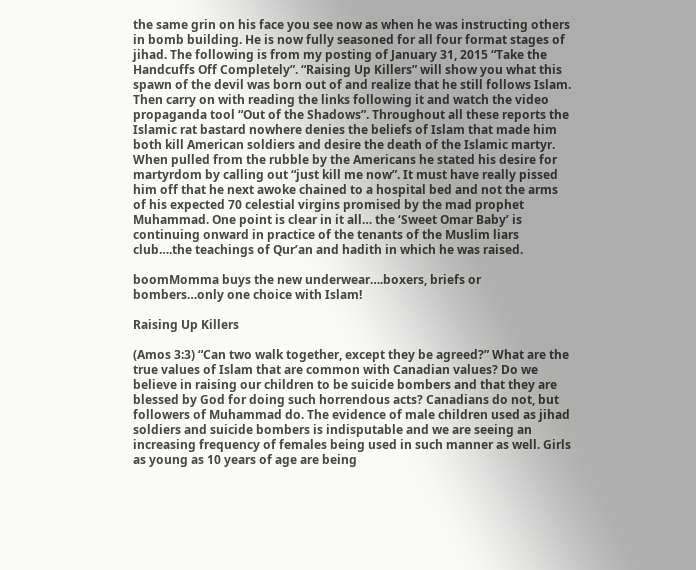the same grin on his face you see now as when he was instructing others in bomb building. He is now fully seasoned for all four format stages of jihad. The following is from my posting of January 31, 2015 “Take the Handcuffs Off Completely”. “Raising Up Killers” will show you what this spawn of the devil was born out of and realize that he still follows Islam. Then carry on with reading the links following it and watch the video propaganda tool “Out of the Shadows”. Throughout all these reports the Islamic rat bastard nowhere denies the beliefs of Islam that made him both kill American soldiers and desire the death of the Islamic martyr. When pulled from the rubble by the Americans he stated his desire for martyrdom by calling out “just kill me now”. It must have really pissed him off that he next awoke chained to a hospital bed and not the arms of his expected 70 celestial virgins promised by the mad prophet Muhammad. One point is clear in it all… the ‘Sweet Omar Baby’ is continuing onward in practice of the tenants of the Muslim liars club….the teachings of Qur’an and hadith in which he was raised.

boomMomma buys the new underwear….boxers, briefs or bombers…only one choice with Islam!

Raising Up Killers

(Amos 3:3) “Can two walk together, except they be agreed?” What are the true values of Islam that are common with Canadian values? Do we believe in raising our children to be suicide bombers and that they are blessed by God for doing such horrendous acts? Canadians do not, but followers of Muhammad do. The evidence of male children used as jihad soldiers and suicide bombers is indisputable and we are seeing an increasing frequency of females being used in such manner as well. Girls as young as 10 years of age are being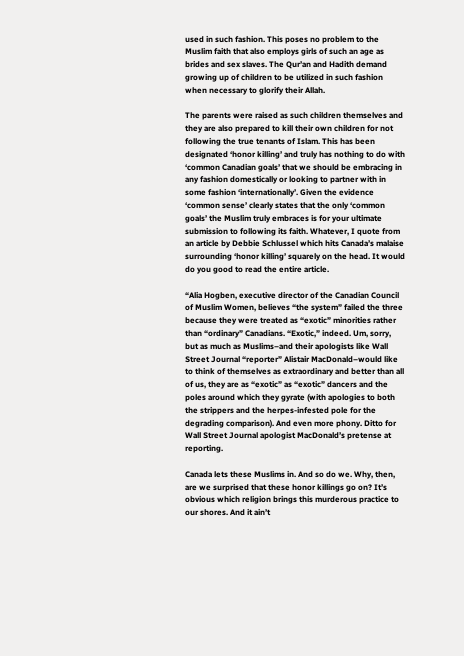used in such fashion. This poses no problem to the Muslim faith that also employs girls of such an age as brides and sex slaves. The Qur’an and Hadith demand growing up of children to be utilized in such fashion when necessary to glorify their Allah.

The parents were raised as such children themselves and they are also prepared to kill their own children for not following the true tenants of Islam. This has been designated ‘honor killing’ and truly has nothing to do with ‘common Canadian goals’ that we should be embracing in any fashion domestically or looking to partner with in some fashion ‘internationally’. Given the evidence ‘common sense’ clearly states that the only ‘common goals’ the Muslim truly embraces is for your ultimate submission to following its faith. Whatever, I quote from an article by Debbie Schlussel which hits Canada’s malaise surrounding ‘honor killing’ squarely on the head. It would do you good to read the entire article.

“Alia Hogben, executive director of the Canadian Council of Muslim Women, believes “the system” failed the three because they were treated as “exotic” minorities rather than “ordinary” Canadians. “Exotic,” indeed. Um, sorry, but as much as Muslims–and their apologists like Wall Street Journal “reporter” Alistair MacDonald–would like to think of themselves as extraordinary and better than all of us, they are as “exotic” as “exotic” dancers and the poles around which they gyrate (with apologies to both the strippers and the herpes-infested pole for the degrading comparison). And even more phony. Ditto for Wall Street Journal apologist MacDonald’s pretense at reporting.

Canada lets these Muslims in. And so do we. Why, then, are we surprised that these honor killings go on? It’s obvious which religion brings this murderous practice to our shores. And it ain’t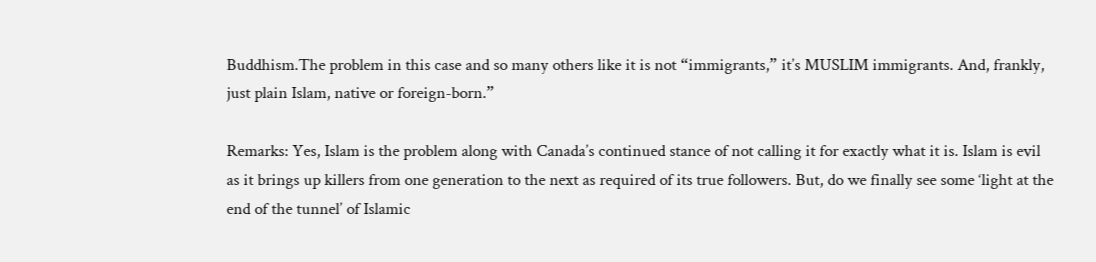Buddhism.The problem in this case and so many others like it is not “immigrants,” it’s MUSLIM immigrants. And, frankly, just plain Islam, native or foreign-born.”

Remarks: Yes, Islam is the problem along with Canada’s continued stance of not calling it for exactly what it is. Islam is evil as it brings up killers from one generation to the next as required of its true followers. But, do we finally see some ‘light at the end of the tunnel’ of Islamic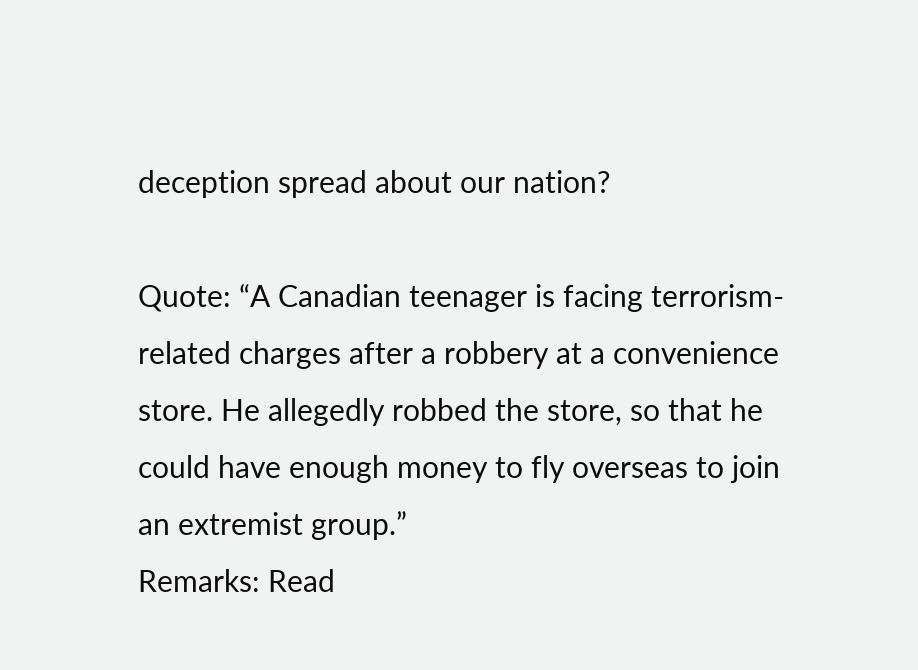deception spread about our nation?

Quote: “A Canadian teenager is facing terrorism-related charges after a robbery at a convenience store. He allegedly robbed the store, so that he could have enough money to fly overseas to join an extremist group.”
Remarks: Read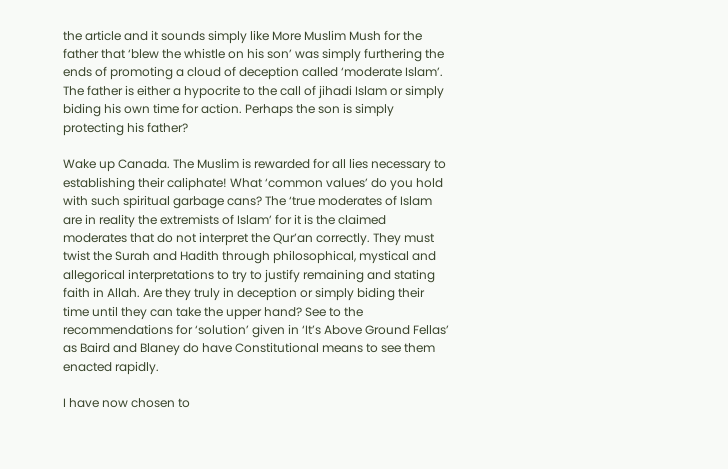the article and it sounds simply like More Muslim Mush for the father that ‘blew the whistle on his son’ was simply furthering the ends of promoting a cloud of deception called ‘moderate Islam’. The father is either a hypocrite to the call of jihadi Islam or simply biding his own time for action. Perhaps the son is simply protecting his father?

Wake up Canada. The Muslim is rewarded for all lies necessary to establishing their caliphate! What ‘common values’ do you hold with such spiritual garbage cans? The ‘true moderates of Islam are in reality the extremists of Islam’ for it is the claimed moderates that do not interpret the Qur’an correctly. They must twist the Surah and Hadith through philosophical, mystical and allegorical interpretations to try to justify remaining and stating faith in Allah. Are they truly in deception or simply biding their time until they can take the upper hand? See to the recommendations for ‘solution’ given in ‘It’s Above Ground Fellas’ as Baird and Blaney do have Constitutional means to see them enacted rapidly.

I have now chosen to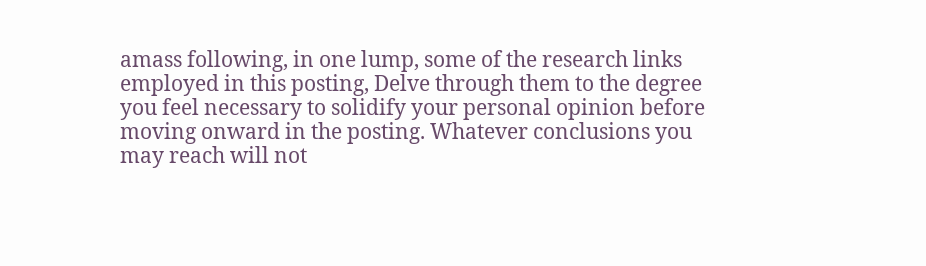amass following, in one lump, some of the research links employed in this posting, Delve through them to the degree you feel necessary to solidify your personal opinion before moving onward in the posting. Whatever conclusions you may reach will not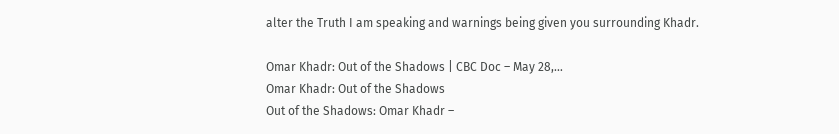alter the Truth I am speaking and warnings being given you surrounding Khadr.

Omar Khadr: Out of the Shadows | CBC Doc – May 28,…
Omar Khadr: Out of the Shadows
Out of the Shadows: Omar Khadr –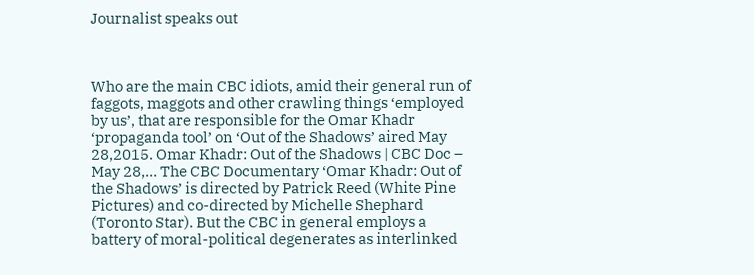Journalist speaks out



Who are the main CBC idiots, amid their general run of faggots, maggots and other crawling things ‘employed by us’, that are responsible for the Omar Khadr ‘propaganda tool’ on ‘Out of the Shadows’ aired May 28,2015. Omar Khadr: Out of the Shadows | CBC Doc – May 28,… The CBC Documentary ‘Omar Khadr: Out of the Shadows’ is directed by Patrick Reed (White Pine Pictures) and co-directed by Michelle Shephard (Toronto Star). But the CBC in general employs a battery of moral-political degenerates as interlinked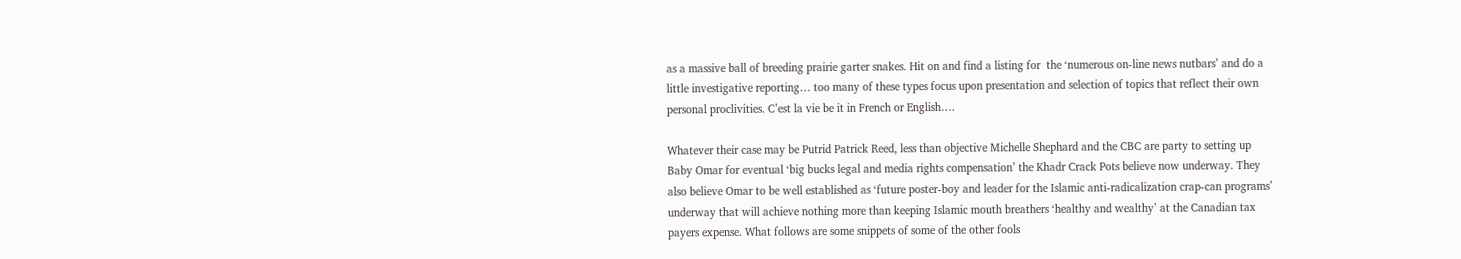as a massive ball of breeding prairie garter snakes. Hit on and find a listing for  the ‘numerous on-line news nutbars’ and do a little investigative reporting… too many of these types focus upon presentation and selection of topics that reflect their own personal proclivities. C’est la vie be it in French or English….

Whatever their case may be Putrid Patrick Reed, less than objective Michelle Shephard and the CBC are party to setting up Baby Omar for eventual ‘big bucks legal and media rights compensation’ the Khadr Crack Pots believe now underway. They also believe Omar to be well established as ‘future poster-boy and leader for the Islamic anti-radicalization crap-can programs’ underway that will achieve nothing more than keeping Islamic mouth breathers ‘healthy and wealthy’ at the Canadian tax payers expense. What follows are some snippets of some of the other fools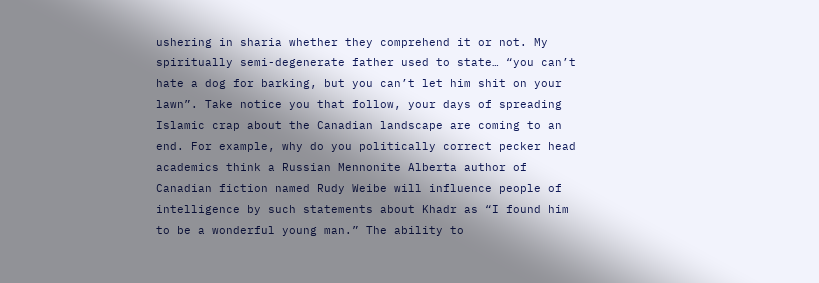ushering in sharia whether they comprehend it or not. My spiritually semi-degenerate father used to state… “you can’t hate a dog for barking, but you can’t let him shit on your lawn”. Take notice you that follow, your days of spreading Islamic crap about the Canadian landscape are coming to an end. For example, why do you politically correct pecker head academics think a Russian Mennonite Alberta author of Canadian fiction named Rudy Weibe will influence people of intelligence by such statements about Khadr as “I found him to be a wonderful young man.” The ability to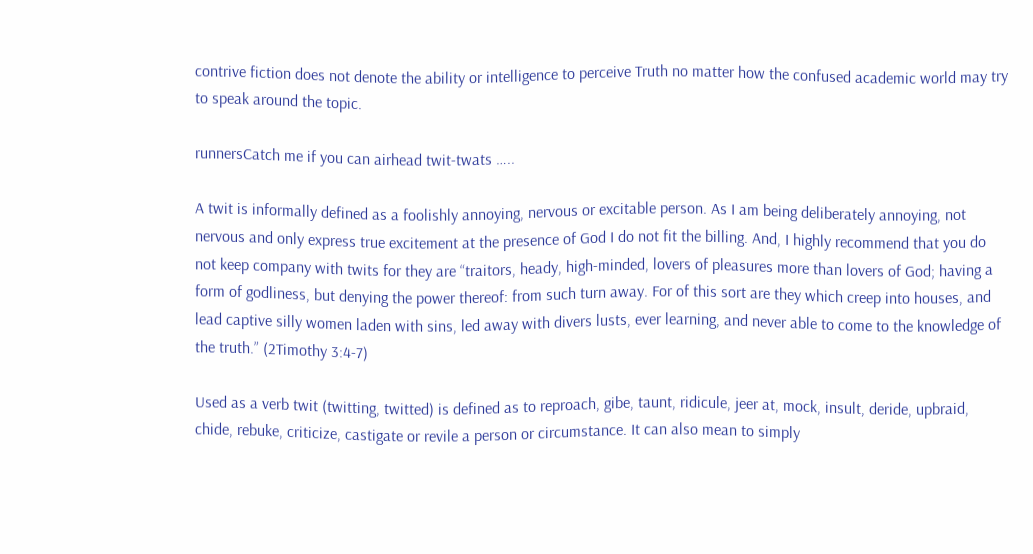contrive fiction does not denote the ability or intelligence to perceive Truth no matter how the confused academic world may try to speak around the topic.

runnersCatch me if you can airhead twit-twats …..

A twit is informally defined as a foolishly annoying, nervous or excitable person. As I am being deliberately annoying, not nervous and only express true excitement at the presence of God I do not fit the billing. And, I highly recommend that you do not keep company with twits for they are “traitors, heady, high-minded, lovers of pleasures more than lovers of God; having a form of godliness, but denying the power thereof: from such turn away. For of this sort are they which creep into houses, and lead captive silly women laden with sins, led away with divers lusts, ever learning, and never able to come to the knowledge of the truth.” (2Timothy 3:4-7)

Used as a verb twit (twitting, twitted) is defined as to reproach, gibe, taunt, ridicule, jeer at, mock, insult, deride, upbraid, chide, rebuke, criticize, castigate or revile a person or circumstance. It can also mean to simply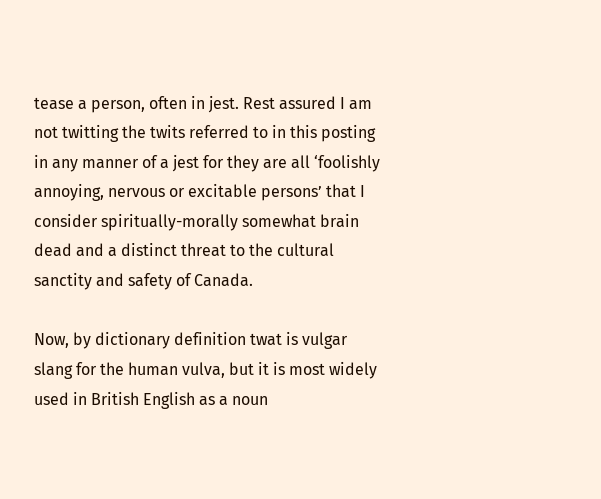tease a person, often in jest. Rest assured I am not twitting the twits referred to in this posting in any manner of a jest for they are all ‘foolishly annoying, nervous or excitable persons’ that I consider spiritually-morally somewhat brain dead and a distinct threat to the cultural sanctity and safety of Canada.

Now, by dictionary definition twat is vulgar slang for the human vulva, but it is most widely used in British English as a noun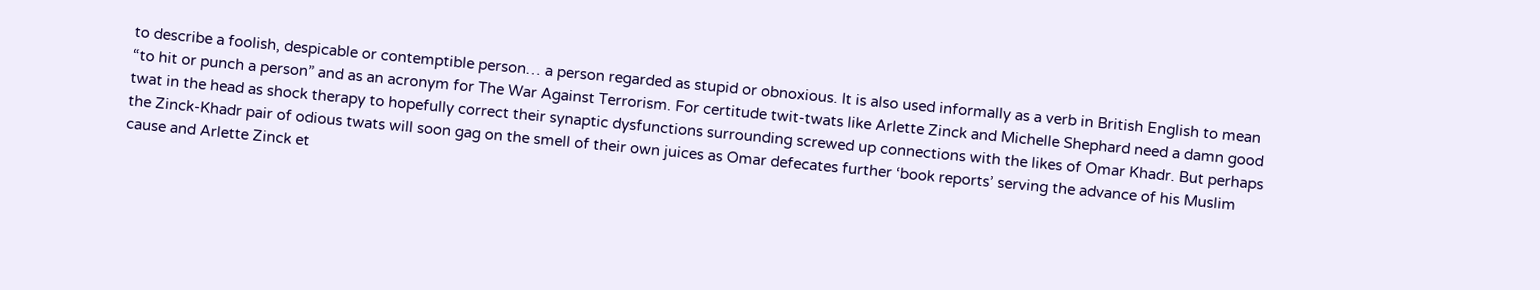to describe a foolish, despicable or contemptible person… a person regarded as stupid or obnoxious. It is also used informally as a verb in British English to mean “to hit or punch a person” and as an acronym for The War Against Terrorism. For certitude twit-twats like Arlette Zinck and Michelle Shephard need a damn good twat in the head as shock therapy to hopefully correct their synaptic dysfunctions surrounding screwed up connections with the likes of Omar Khadr. But perhaps the Zinck-Khadr pair of odious twats will soon gag on the smell of their own juices as Omar defecates further ‘book reports’ serving the advance of his Muslim cause and Arlette Zinck et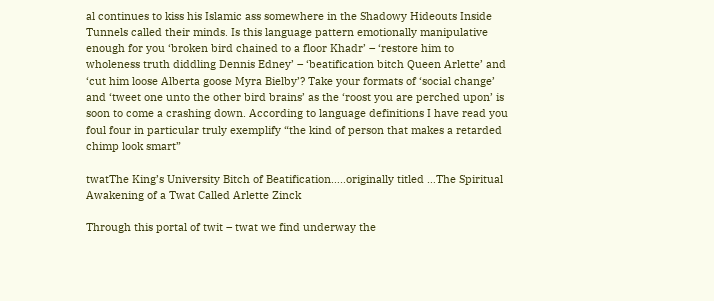al continues to kiss his Islamic ass somewhere in the Shadowy Hideouts Inside Tunnels called their minds. Is this language pattern emotionally manipulative enough for you ‘broken bird chained to a floor Khadr’ – ‘restore him to wholeness truth diddling Dennis Edney’ – ‘beatification bitch Queen Arlette’ and ‘cut him loose Alberta goose Myra Bielby’? Take your formats of ‘social change’ and ‘tweet one unto the other bird brains’ as the ‘roost you are perched upon’ is soon to come a crashing down. According to language definitions I have read you foul four in particular truly exemplify “the kind of person that makes a retarded chimp look smart”

twatThe King’s University Bitch of Beatification…..originally titled …The Spiritual Awakening of a Twat Called Arlette Zinck

Through this portal of twit – twat we find underway the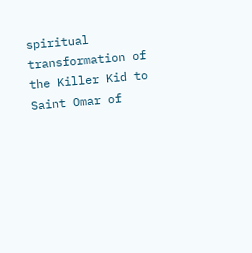spiritual transformation of the Killer Kid to Saint Omar of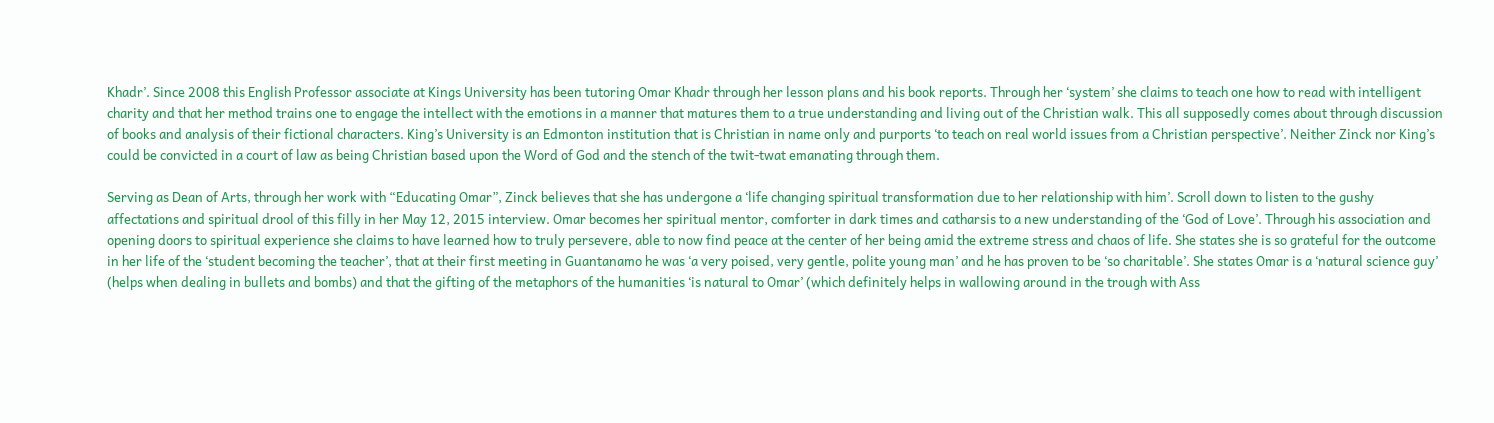Khadr’. Since 2008 this English Professor associate at Kings University has been tutoring Omar Khadr through her lesson plans and his book reports. Through her ‘system’ she claims to teach one how to read with intelligent charity and that her method trains one to engage the intellect with the emotions in a manner that matures them to a true understanding and living out of the Christian walk. This all supposedly comes about through discussion of books and analysis of their fictional characters. King’s University is an Edmonton institution that is Christian in name only and purports ‘to teach on real world issues from a Christian perspective’. Neither Zinck nor King’s could be convicted in a court of law as being Christian based upon the Word of God and the stench of the twit-twat emanating through them.

Serving as Dean of Arts, through her work with “Educating Omar”, Zinck believes that she has undergone a ‘life changing spiritual transformation due to her relationship with him’. Scroll down to listen to the gushy affectations and spiritual drool of this filly in her May 12, 2015 interview. Omar becomes her spiritual mentor, comforter in dark times and catharsis to a new understanding of the ‘God of Love’. Through his association and opening doors to spiritual experience she claims to have learned how to truly persevere, able to now find peace at the center of her being amid the extreme stress and chaos of life. She states she is so grateful for the outcome in her life of the ‘student becoming the teacher’, that at their first meeting in Guantanamo he was ‘a very poised, very gentle, polite young man’ and he has proven to be ‘so charitable’. She states Omar is a ‘natural science guy’ (helps when dealing in bullets and bombs) and that the gifting of the metaphors of the humanities ‘is natural to Omar’ (which definitely helps in wallowing around in the trough with Ass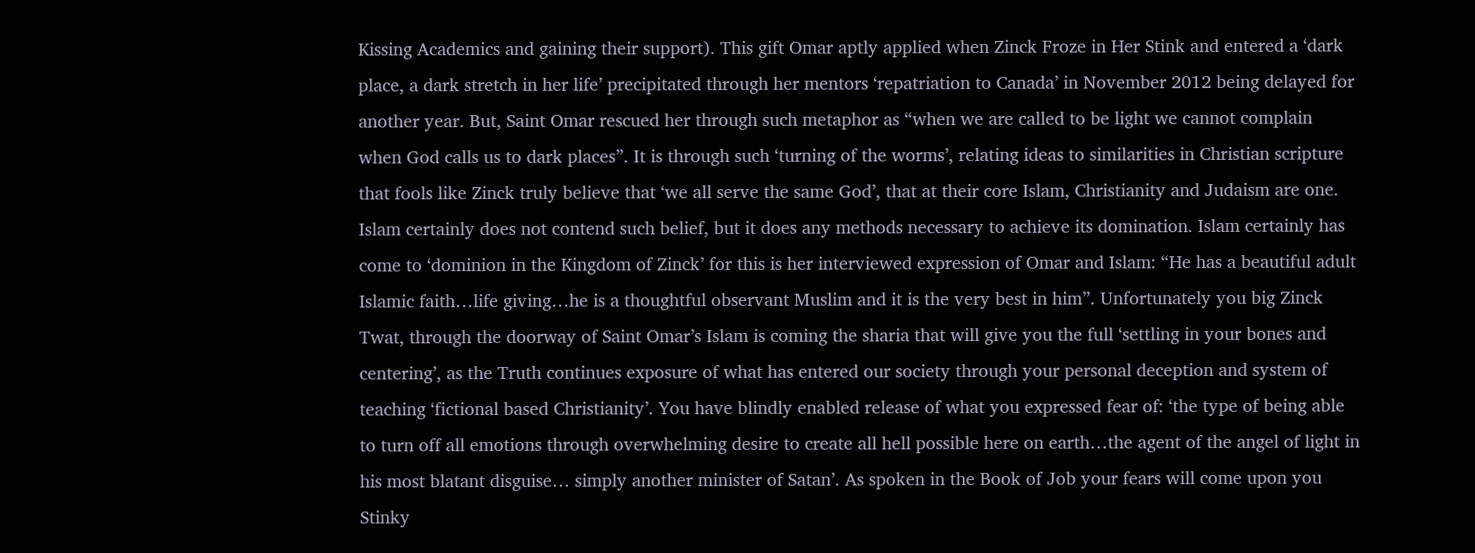Kissing Academics and gaining their support). This gift Omar aptly applied when Zinck Froze in Her Stink and entered a ‘dark place, a dark stretch in her life’ precipitated through her mentors ‘repatriation to Canada’ in November 2012 being delayed for another year. But, Saint Omar rescued her through such metaphor as “when we are called to be light we cannot complain when God calls us to dark places”. It is through such ‘turning of the worms’, relating ideas to similarities in Christian scripture that fools like Zinck truly believe that ‘we all serve the same God’, that at their core Islam, Christianity and Judaism are one. Islam certainly does not contend such belief, but it does any methods necessary to achieve its domination. Islam certainly has come to ‘dominion in the Kingdom of Zinck’ for this is her interviewed expression of Omar and Islam: “He has a beautiful adult Islamic faith…life giving…he is a thoughtful observant Muslim and it is the very best in him”. Unfortunately you big Zinck Twat, through the doorway of Saint Omar’s Islam is coming the sharia that will give you the full ‘settling in your bones and centering’, as the Truth continues exposure of what has entered our society through your personal deception and system of teaching ‘fictional based Christianity’. You have blindly enabled release of what you expressed fear of: ‘the type of being able to turn off all emotions through overwhelming desire to create all hell possible here on earth…the agent of the angel of light in his most blatant disguise… simply another minister of Satan’. As spoken in the Book of Job your fears will come upon you Stinky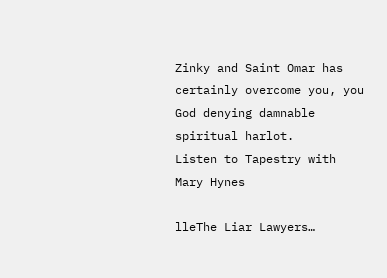Zinky and Saint Omar has certainly overcome you, you God denying damnable spiritual harlot.
Listen to Tapestry with Mary Hynes

lleThe Liar Lawyers…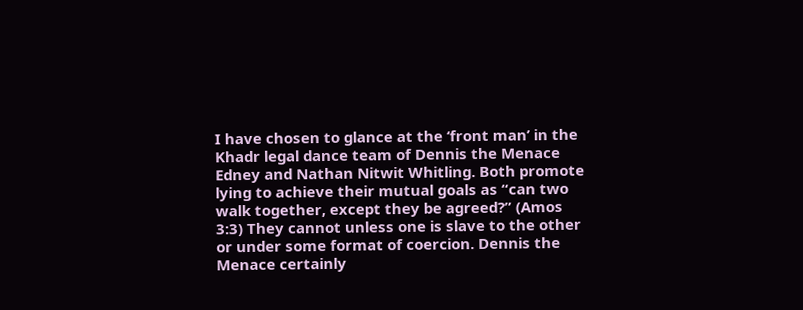I have chosen to glance at the ‘front man’ in the Khadr legal dance team of Dennis the Menace Edney and Nathan Nitwit Whitling. Both promote lying to achieve their mutual goals as “can two walk together, except they be agreed?” (Amos 3:3) They cannot unless one is slave to the other or under some format of coercion. Dennis the Menace certainly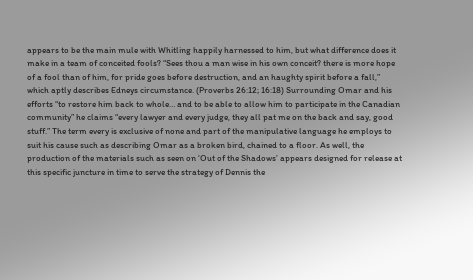appears to be the main mule with Whitling happily harnessed to him, but what difference does it make in a team of conceited fools? “Sees thou a man wise in his own conceit? there is more hope of a fool than of him, for pride goes before destruction, and an haughty spirit before a fall,” which aptly describes Edneys circumstance. (Proverbs 26:12; 16:18) Surrounding Omar and his efforts “to restore him back to whole… and to be able to allow him to participate in the Canadian community” he claims “every lawyer and every judge, they all pat me on the back and say, good stuff.” The term every is exclusive of none and part of the manipulative language he employs to suit his cause such as describing Omar as a broken bird, chained to a floor. As well, the production of the materials such as seen on ‘Out of the Shadows’ appears designed for release at this specific juncture in time to serve the strategy of Dennis the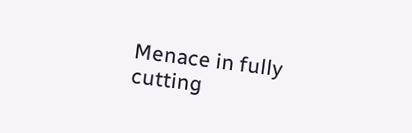Menace in fully cutting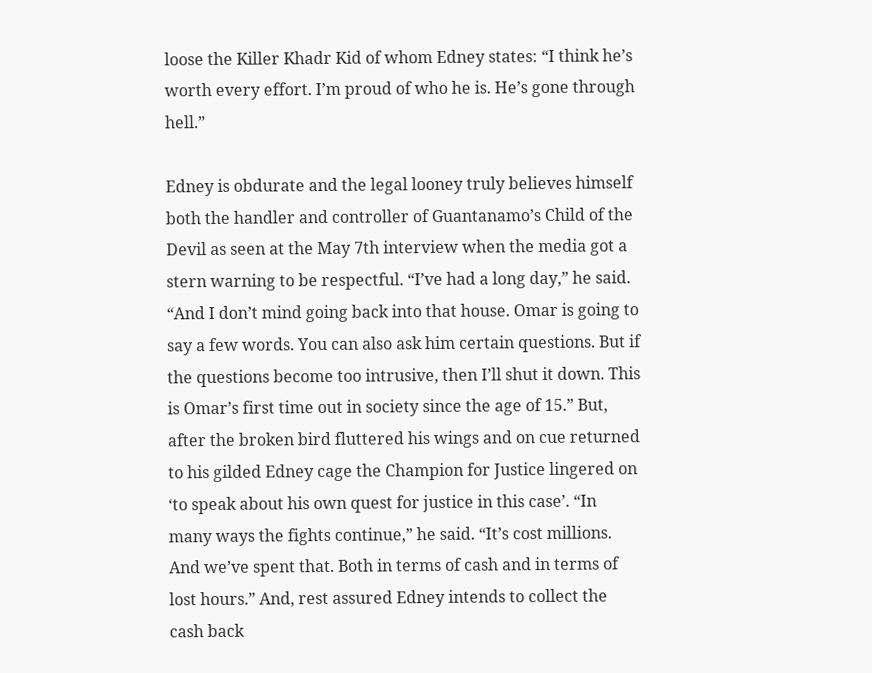loose the Killer Khadr Kid of whom Edney states: “I think he’s worth every effort. I’m proud of who he is. He’s gone through hell.”

Edney is obdurate and the legal looney truly believes himself both the handler and controller of Guantanamo’s Child of the Devil as seen at the May 7th interview when the media got a stern warning to be respectful. “I’ve had a long day,” he said. “And I don’t mind going back into that house. Omar is going to say a few words. You can also ask him certain questions. But if the questions become too intrusive, then I’ll shut it down. This is Omar’s first time out in society since the age of 15.” But, after the broken bird fluttered his wings and on cue returned to his gilded Edney cage the Champion for Justice lingered on ‘to speak about his own quest for justice in this case’. “In many ways the fights continue,” he said. “It’s cost millions. And we’ve spent that. Both in terms of cash and in terms of lost hours.” And, rest assured Edney intends to collect the cash back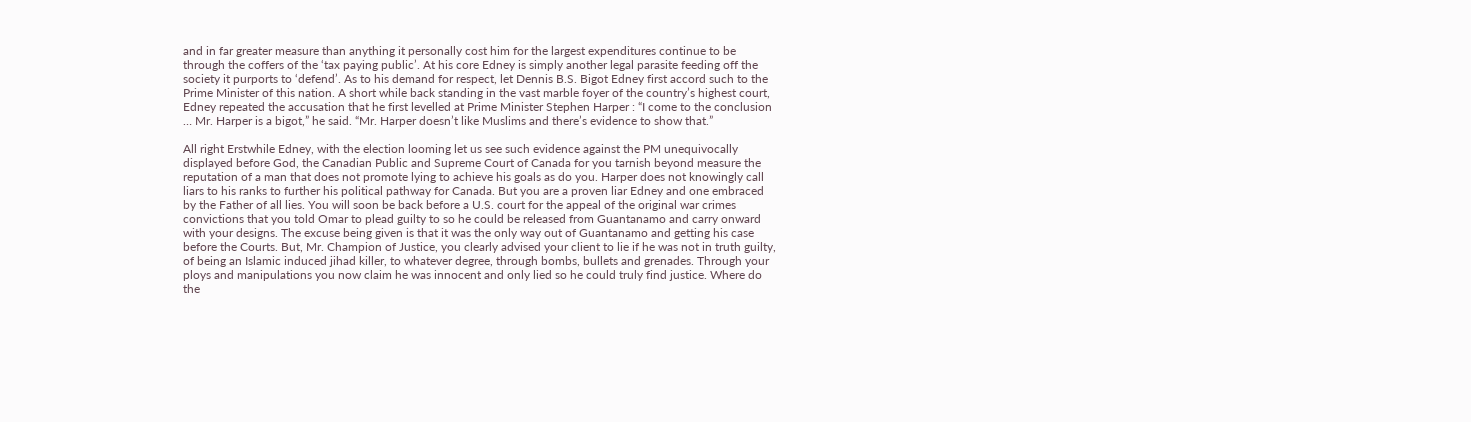and in far greater measure than anything it personally cost him for the largest expenditures continue to be through the coffers of the ‘tax paying public’. At his core Edney is simply another legal parasite feeding off the society it purports to ‘defend’. As to his demand for respect, let Dennis B.S. Bigot Edney first accord such to the Prime Minister of this nation. A short while back standing in the vast marble foyer of the country’s highest court, Edney repeated the accusation that he first levelled at Prime Minister Stephen Harper : “I come to the conclusion … Mr. Harper is a bigot,” he said. “Mr. Harper doesn’t like Muslims and there’s evidence to show that.”

All right Erstwhile Edney, with the election looming let us see such evidence against the PM unequivocally displayed before God, the Canadian Public and Supreme Court of Canada for you tarnish beyond measure the reputation of a man that does not promote lying to achieve his goals as do you. Harper does not knowingly call liars to his ranks to further his political pathway for Canada. But you are a proven liar Edney and one embraced by the Father of all lies. You will soon be back before a U.S. court for the appeal of the original war crimes convictions that you told Omar to plead guilty to so he could be released from Guantanamo and carry onward with your designs. The excuse being given is that it was the only way out of Guantanamo and getting his case before the Courts. But, Mr. Champion of Justice, you clearly advised your client to lie if he was not in truth guilty, of being an Islamic induced jihad killer, to whatever degree, through bombs, bullets and grenades. Through your ploys and manipulations you now claim he was innocent and only lied so he could truly find justice. Where do the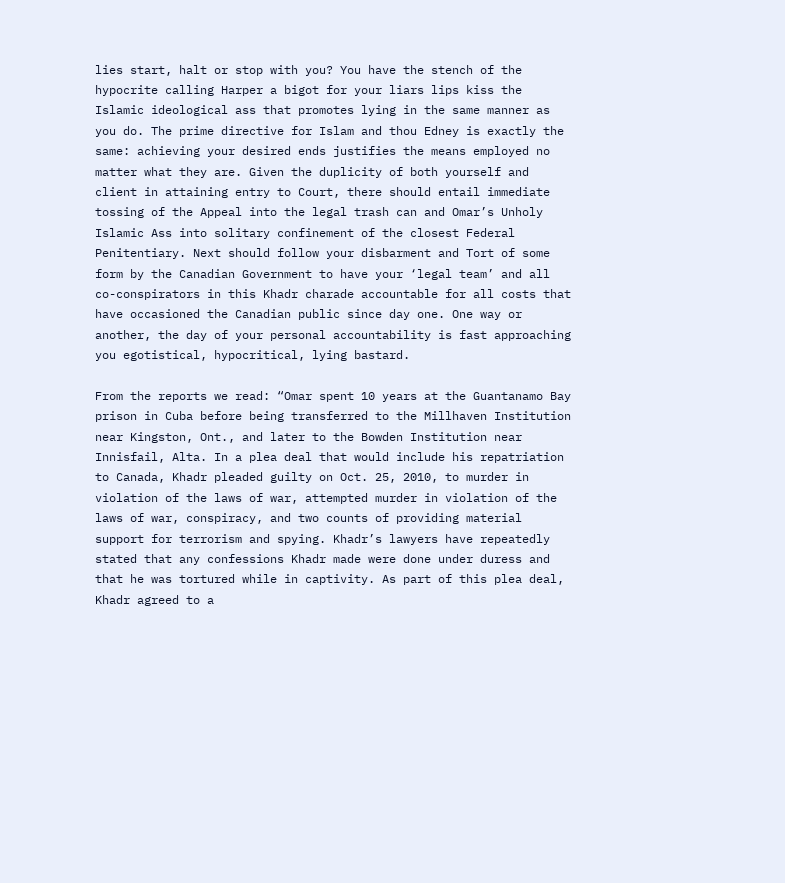lies start, halt or stop with you? You have the stench of the hypocrite calling Harper a bigot for your liars lips kiss the Islamic ideological ass that promotes lying in the same manner as you do. The prime directive for Islam and thou Edney is exactly the same: achieving your desired ends justifies the means employed no matter what they are. Given the duplicity of both yourself and client in attaining entry to Court, there should entail immediate tossing of the Appeal into the legal trash can and Omar’s Unholy Islamic Ass into solitary confinement of the closest Federal Penitentiary. Next should follow your disbarment and Tort of some form by the Canadian Government to have your ‘legal team’ and all co-conspirators in this Khadr charade accountable for all costs that have occasioned the Canadian public since day one. One way or another, the day of your personal accountability is fast approaching you egotistical, hypocritical, lying bastard.

From the reports we read: “Omar spent 10 years at the Guantanamo Bay prison in Cuba before being transferred to the Millhaven Institution near Kingston, Ont., and later to the Bowden Institution near Innisfail, Alta. In a plea deal that would include his repatriation to Canada, Khadr pleaded guilty on Oct. 25, 2010, to murder in violation of the laws of war, attempted murder in violation of the laws of war, conspiracy, and two counts of providing material support for terrorism and spying. Khadr’s lawyers have repeatedly stated that any confessions Khadr made were done under duress and that he was tortured while in captivity. As part of this plea deal, Khadr agreed to a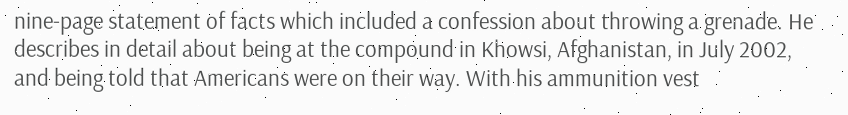nine-page statement of facts which included a confession about throwing a grenade. He describes in detail about being at the compound in Khowsi, Afghanistan, in July 2002, and being told that Americans were on their way. With his ammunition vest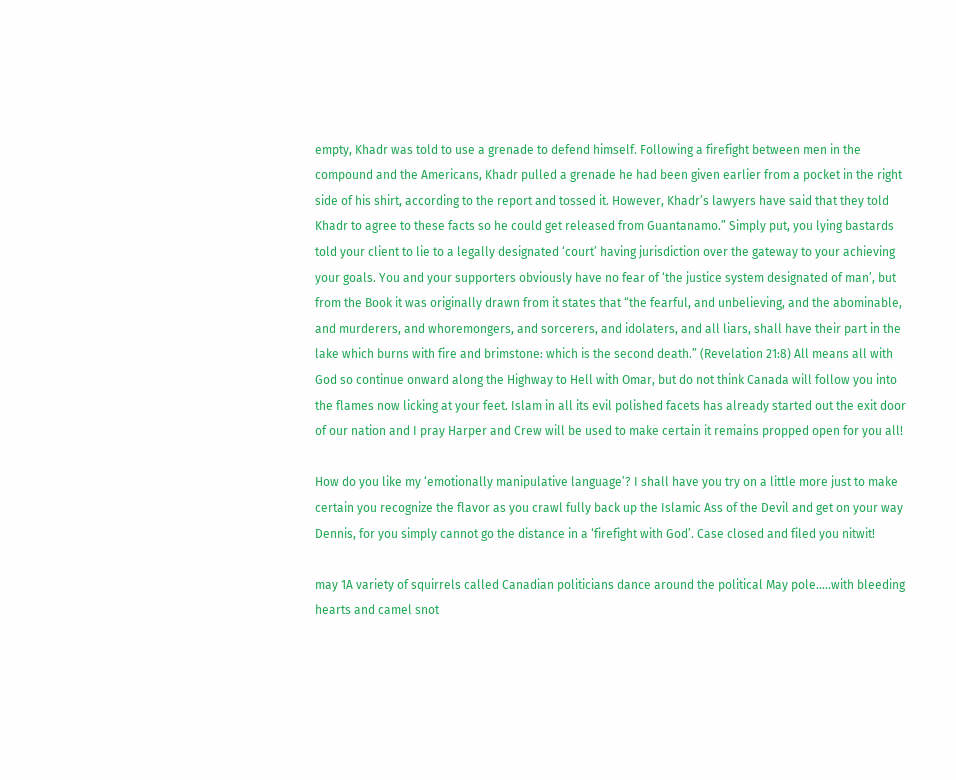empty, Khadr was told to use a grenade to defend himself. Following a firefight between men in the compound and the Americans, Khadr pulled a grenade he had been given earlier from a pocket in the right side of his shirt, according to the report and tossed it. However, Khadr’s lawyers have said that they told Khadr to agree to these facts so he could get released from Guantanamo.” Simply put, you lying bastards told your client to lie to a legally designated ‘court’ having jurisdiction over the gateway to your achieving your goals. You and your supporters obviously have no fear of ‘the justice system designated of man’, but from the Book it was originally drawn from it states that “the fearful, and unbelieving, and the abominable, and murderers, and whoremongers, and sorcerers, and idolaters, and all liars, shall have their part in the lake which burns with fire and brimstone: which is the second death.” (Revelation 21:8) All means all with God so continue onward along the Highway to Hell with Omar, but do not think Canada will follow you into the flames now licking at your feet. Islam in all its evil polished facets has already started out the exit door of our nation and I pray Harper and Crew will be used to make certain it remains propped open for you all!

How do you like my ‘emotionally manipulative language’? I shall have you try on a little more just to make certain you recognize the flavor as you crawl fully back up the Islamic Ass of the Devil and get on your way Dennis, for you simply cannot go the distance in a ‘firefight with God’. Case closed and filed you nitwit!

may 1A variety of squirrels called Canadian politicians dance around the political May pole…..with bleeding hearts and camel snot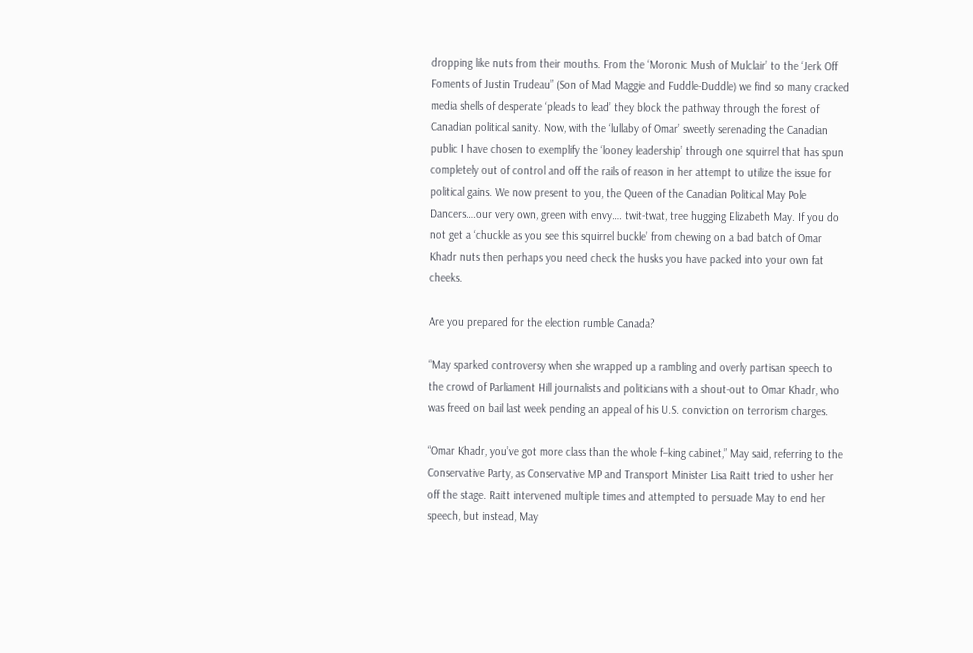dropping like nuts from their mouths. From the ‘Moronic Mush of Mulclair’ to the ‘Jerk Off Foments of Justin Trudeau” (Son of Mad Maggie and Fuddle-Duddle) we find so many cracked media shells of desperate ‘pleads to lead’ they block the pathway through the forest of Canadian political sanity. Now, with the ‘lullaby of Omar’ sweetly serenading the Canadian public I have chosen to exemplify the ‘looney leadership’ through one squirrel that has spun completely out of control and off the rails of reason in her attempt to utilize the issue for political gains. We now present to you, the Queen of the Canadian Political May Pole Dancers….our very own, green with envy…. twit-twat, tree hugging Elizabeth May. If you do not get a ‘chuckle as you see this squirrel buckle’ from chewing on a bad batch of Omar Khadr nuts then perhaps you need check the husks you have packed into your own fat cheeks.

Are you prepared for the election rumble Canada?

“May sparked controversy when she wrapped up a rambling and overly partisan speech to the crowd of Parliament Hill journalists and politicians with a shout-out to Omar Khadr, who was freed on bail last week pending an appeal of his U.S. conviction on terrorism charges.

“Omar Khadr, you’ve got more class than the whole f–king cabinet,” May said, referring to the Conservative Party, as Conservative MP and Transport Minister Lisa Raitt tried to usher her off the stage. Raitt intervened multiple times and attempted to persuade May to end her speech, but instead, May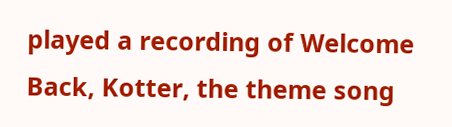played a recording of Welcome Back, Kotter, the theme song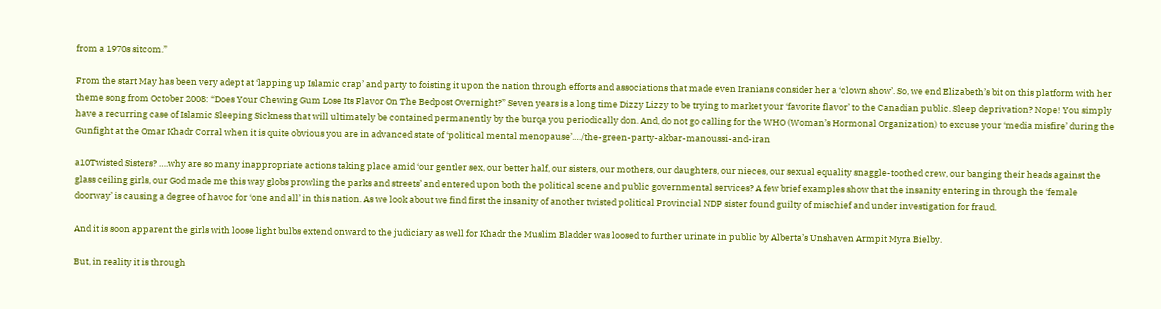from a 1970s sitcom.”

From the start May has been very adept at ‘lapping up Islamic crap’ and party to foisting it upon the nation through efforts and associations that made even Iranians consider her a ‘clown show’. So, we end Elizabeth’s bit on this platform with her theme song from October 2008: “Does Your Chewing Gum Lose Its Flavor On The Bedpost Overnight?” Seven years is a long time Dizzy Lizzy to be trying to market your ‘favorite flavor’ to the Canadian public. Sleep deprivation? Nope! You simply have a recurring case of Islamic Sleeping Sickness that will ultimately be contained permanently by the burqa you periodically don. And, do not go calling for the WHO (Woman’s Hormonal Organization) to excuse your ‘media misfire’ during the Gunfight at the Omar Khadr Corral when it is quite obvious you are in advanced state of ‘political mental menopause’.…/the-green-party-akbar-manoussi-and-iran

a10Twisted Sisters? ….why are so many inappropriate actions taking place amid ‘our gentler sex, our better half, our sisters, our mothers, our daughters, our nieces, our sexual equality snaggle-toothed crew, our banging their heads against the glass ceiling girls, our God made me this way globs prowling the parks and streets’ and entered upon both the political scene and public governmental services? A few brief examples show that the insanity entering in through the ‘female doorway’ is causing a degree of havoc for ‘one and all’ in this nation. As we look about we find first the insanity of another twisted political Provincial NDP sister found guilty of mischief and under investigation for fraud.

And it is soon apparent the girls with loose light bulbs extend onward to the judiciary as well for Khadr the Muslim Bladder was loosed to further urinate in public by Alberta’s Unshaven Armpit Myra Bielby.

But, in reality it is through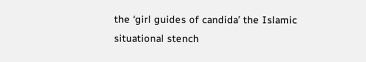the ‘girl guides of candida’ the Islamic situational stench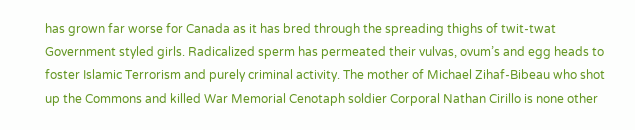has grown far worse for Canada as it has bred through the spreading thighs of twit-twat Government styled girls. Radicalized sperm has permeated their vulvas, ovum’s and egg heads to foster Islamic Terrorism and purely criminal activity. The mother of Michael Zihaf-Bibeau who shot up the Commons and killed War Memorial Cenotaph soldier Corporal Nathan Cirillo is none other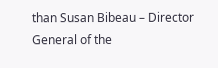than Susan Bibeau – Director General of the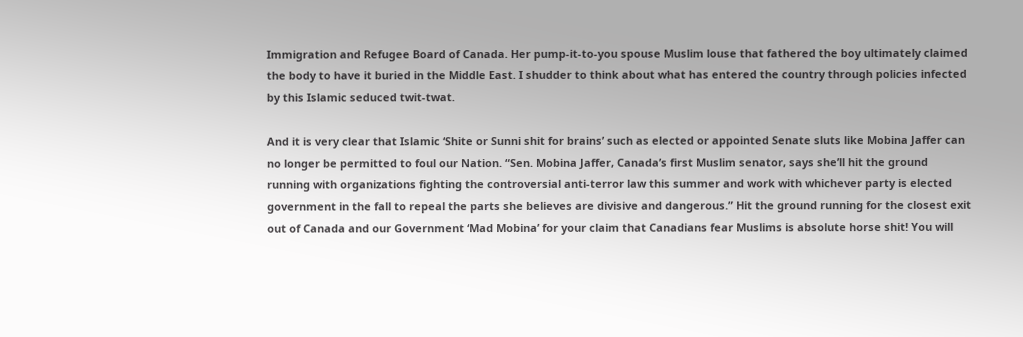Immigration and Refugee Board of Canada. Her pump-it-to-you spouse Muslim louse that fathered the boy ultimately claimed the body to have it buried in the Middle East. I shudder to think about what has entered the country through policies infected by this Islamic seduced twit-twat.

And it is very clear that Islamic ‘Shite or Sunni shit for brains’ such as elected or appointed Senate sluts like Mobina Jaffer can no longer be permitted to foul our Nation. “Sen. Mobina Jaffer, Canada’s first Muslim senator, says she’ll hit the ground running with organizations fighting the controversial anti-terror law this summer and work with whichever party is elected government in the fall to repeal the parts she believes are divisive and dangerous.” Hit the ground running for the closest exit out of Canada and our Government ‘Mad Mobina’ for your claim that Canadians fear Muslims is absolute horse shit! You will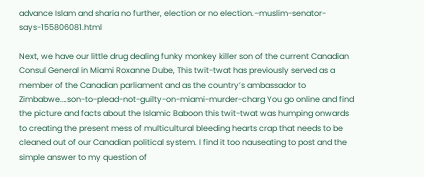advance Islam and sharia no further, election or no election.–muslim-senator-says-155806081.html

Next, we have our little drug dealing funky monkey killer son of the current Canadian Consul General in Miami Roxanne Dube, This twit-twat has previously served as a member of the Canadian parliament and as the country’s ambassador to Zimbabwe.…son-to-plead-not-guilty-on-miami-murder-charg You go online and find the picture and facts about the Islamic Baboon this twit-twat was humping onwards to creating the present mess of multicultural bleeding hearts crap that needs to be cleaned out of our Canadian political system. I find it too nauseating to post and the simple answer to my question of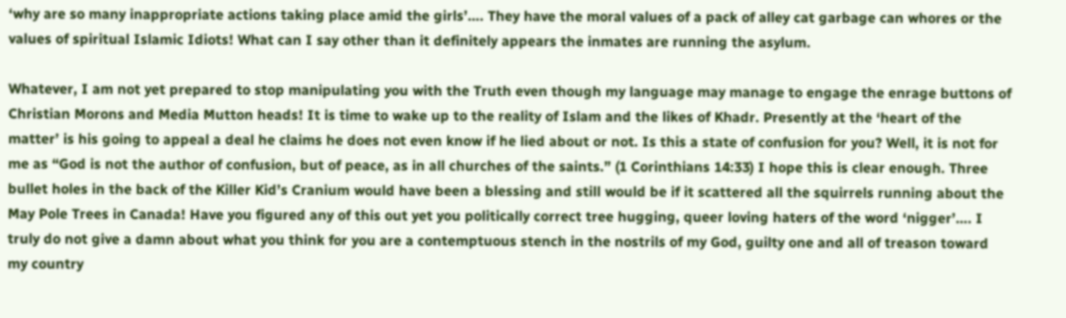‘why are so many inappropriate actions taking place amid the girls’…. They have the moral values of a pack of alley cat garbage can whores or the values of spiritual Islamic Idiots! What can I say other than it definitely appears the inmates are running the asylum.

Whatever, I am not yet prepared to stop manipulating you with the Truth even though my language may manage to engage the enrage buttons of Christian Morons and Media Mutton heads! It is time to wake up to the reality of Islam and the likes of Khadr. Presently at the ‘heart of the matter’ is his going to appeal a deal he claims he does not even know if he lied about or not. Is this a state of confusion for you? Well, it is not for me as “God is not the author of confusion, but of peace, as in all churches of the saints.” (1 Corinthians 14:33) I hope this is clear enough. Three bullet holes in the back of the Killer Kid’s Cranium would have been a blessing and still would be if it scattered all the squirrels running about the May Pole Trees in Canada! Have you figured any of this out yet you politically correct tree hugging, queer loving haters of the word ‘nigger’…. I truly do not give a damn about what you think for you are a contemptuous stench in the nostrils of my God, guilty one and all of treason toward my country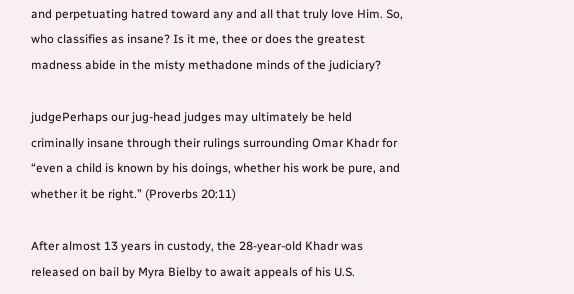and perpetuating hatred toward any and all that truly love Him. So, who classifies as insane? Is it me, thee or does the greatest madness abide in the misty methadone minds of the judiciary?

judgePerhaps our jug-head judges may ultimately be held criminally insane through their rulings surrounding Omar Khadr for “even a child is known by his doings, whether his work be pure, and whether it be right.” (Proverbs 20:11)

After almost 13 years in custody, the 28-year-old Khadr was released on bail by Myra Bielby to await appeals of his U.S.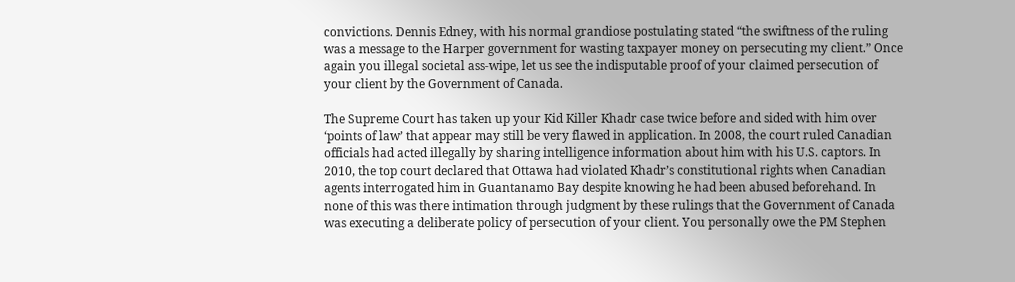convictions. Dennis Edney, with his normal grandiose postulating stated “the swiftness of the ruling was a message to the Harper government for wasting taxpayer money on persecuting my client.” Once again you illegal societal ass-wipe, let us see the indisputable proof of your claimed persecution of your client by the Government of Canada.

The Supreme Court has taken up your Kid Killer Khadr case twice before and sided with him over ‘points of law’ that appear may still be very flawed in application. In 2008, the court ruled Canadian officials had acted illegally by sharing intelligence information about him with his U.S. captors. In 2010, the top court declared that Ottawa had violated Khadr’s constitutional rights when Canadian agents interrogated him in Guantanamo Bay despite knowing he had been abused beforehand. In none of this was there intimation through judgment by these rulings that the Government of Canada was executing a deliberate policy of persecution of your client. You personally owe the PM Stephen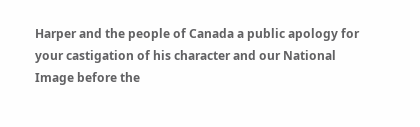Harper and the people of Canada a public apology for your castigation of his character and our National Image before the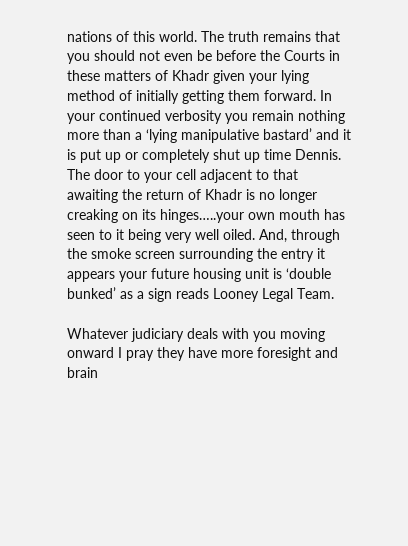nations of this world. The truth remains that you should not even be before the Courts in these matters of Khadr given your lying method of initially getting them forward. In your continued verbosity you remain nothing more than a ‘lying manipulative bastard’ and it is put up or completely shut up time Dennis. The door to your cell adjacent to that awaiting the return of Khadr is no longer creaking on its hinges…..your own mouth has seen to it being very well oiled. And, through the smoke screen surrounding the entry it appears your future housing unit is ‘double bunked’ as a sign reads Looney Legal Team.

Whatever judiciary deals with you moving onward I pray they have more foresight and brain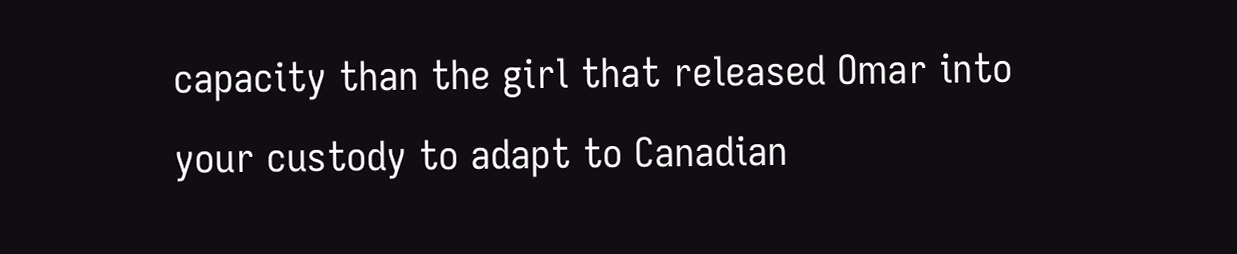capacity than the girl that released Omar into your custody to adapt to Canadian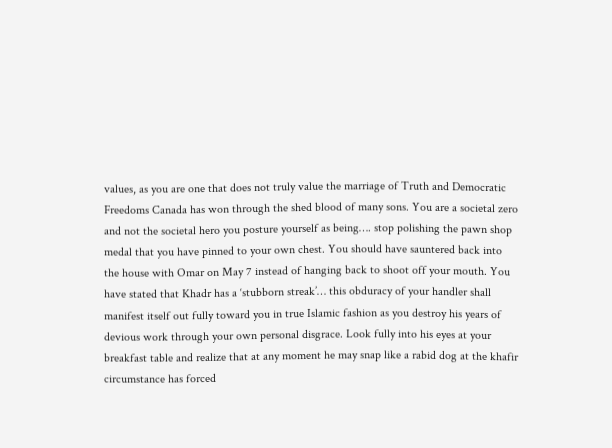values, as you are one that does not truly value the marriage of Truth and Democratic Freedoms Canada has won through the shed blood of many sons. You are a societal zero and not the societal hero you posture yourself as being…. stop polishing the pawn shop medal that you have pinned to your own chest. You should have sauntered back into the house with Omar on May 7 instead of hanging back to shoot off your mouth. You have stated that Khadr has a ‘stubborn streak’… this obduracy of your handler shall manifest itself out fully toward you in true Islamic fashion as you destroy his years of devious work through your own personal disgrace. Look fully into his eyes at your breakfast table and realize that at any moment he may snap like a rabid dog at the khafir circumstance has forced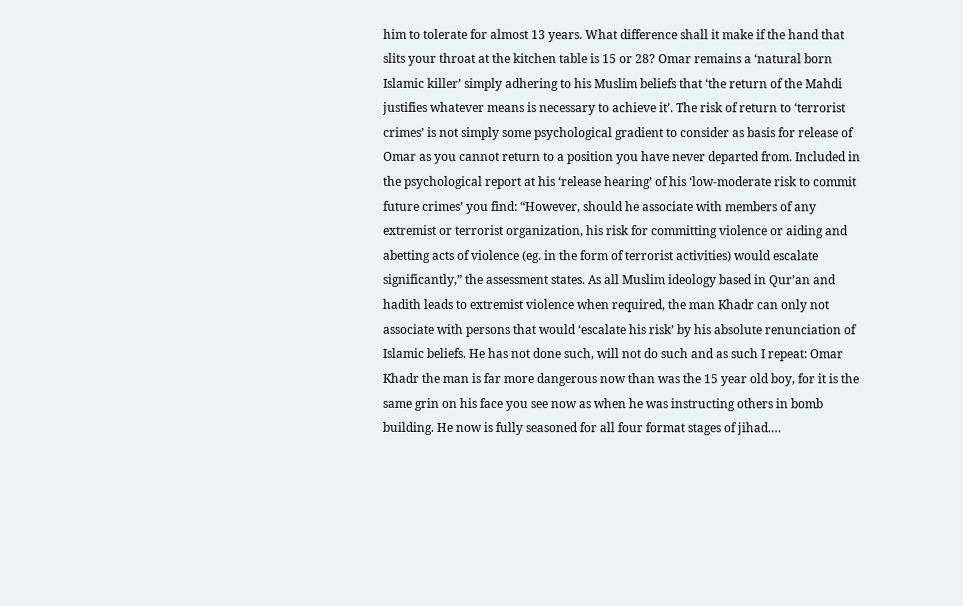him to tolerate for almost 13 years. What difference shall it make if the hand that slits your throat at the kitchen table is 15 or 28? Omar remains a ‘natural born Islamic killer’ simply adhering to his Muslim beliefs that ‘the return of the Mahdi justifies whatever means is necessary to achieve it’. The risk of return to ‘terrorist crimes’ is not simply some psychological gradient to consider as basis for release of Omar as you cannot return to a position you have never departed from. Included in the psychological report at his ‘release hearing’ of his ‘low-moderate risk to commit future crimes’ you find: “However, should he associate with members of any extremist or terrorist organization, his risk for committing violence or aiding and abetting acts of violence (eg. in the form of terrorist activities) would escalate significantly,” the assessment states. As all Muslim ideology based in Qur’an and hadith leads to extremist violence when required, the man Khadr can only not associate with persons that would ‘escalate his risk’ by his absolute renunciation of Islamic beliefs. He has not done such, will not do such and as such I repeat: Omar Khadr the man is far more dangerous now than was the 15 year old boy, for it is the same grin on his face you see now as when he was instructing others in bomb building. He now is fully seasoned for all four format stages of jihad.…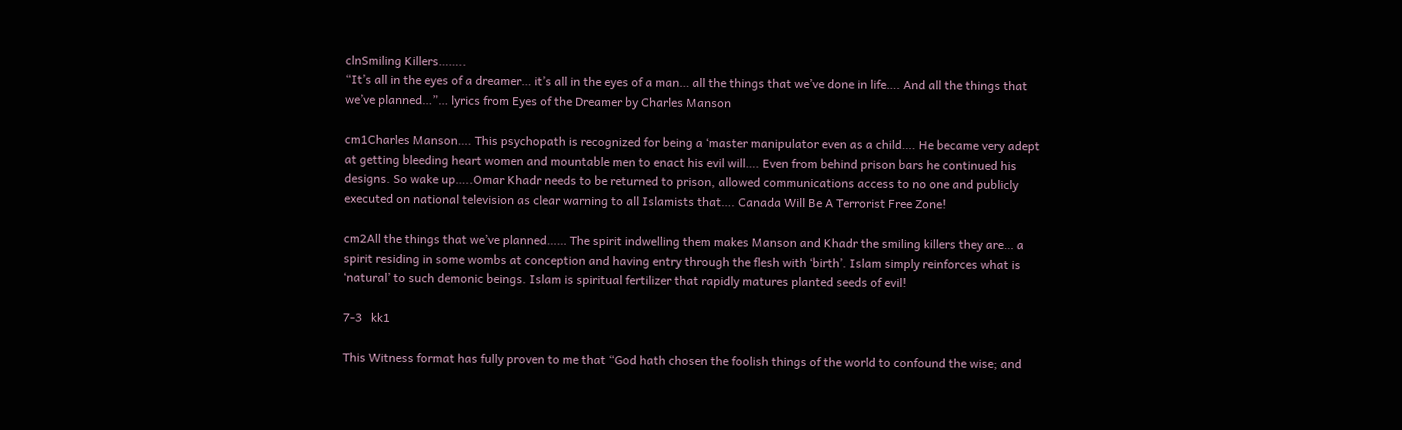clnSmiling Killers……..
“It’s all in the eyes of a dreamer… it’s all in the eyes of a man… all the things that we’ve done in life…. And all the things that we’ve planned…”… lyrics from Eyes of the Dreamer by Charles Manson

cm1Charles Manson…. This psychopath is recognized for being a ‘master manipulator even as a child…. He became very adept at getting bleeding heart women and mountable men to enact his evil will…. Even from behind prison bars he continued his designs. So wake up…..Omar Khadr needs to be returned to prison, allowed communications access to no one and publicly executed on national television as clear warning to all Islamists that…. Canada Will Be A Terrorist Free Zone!

cm2All the things that we’ve planned…… The spirit indwelling them makes Manson and Khadr the smiling killers they are… a spirit residing in some wombs at conception and having entry through the flesh with ‘birth’. Islam simply reinforces what is ‘natural’ to such demonic beings. Islam is spiritual fertilizer that rapidly matures planted seeds of evil!

7-3   kk1

This Witness format has fully proven to me that “God hath chosen the foolish things of the world to confound the wise; and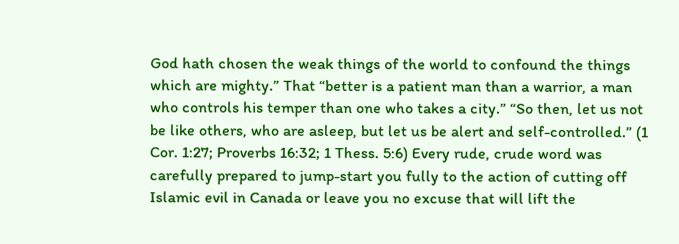God hath chosen the weak things of the world to confound the things which are mighty.” That “better is a patient man than a warrior, a man who controls his temper than one who takes a city.” “So then, let us not be like others, who are asleep, but let us be alert and self-controlled.” (1 Cor. 1:27; Proverbs 16:32; 1 Thess. 5:6) Every rude, crude word was carefully prepared to jump-start you fully to the action of cutting off Islamic evil in Canada or leave you no excuse that will lift the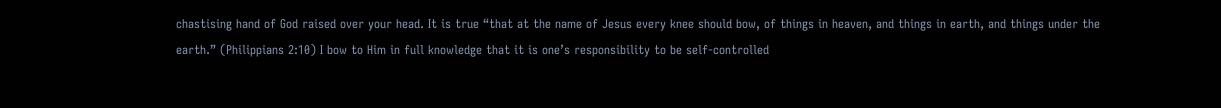chastising hand of God raised over your head. It is true “that at the name of Jesus every knee should bow, of things in heaven, and things in earth, and things under the earth.” (Philippians 2:10) I bow to Him in full knowledge that it is one’s responsibility to be self-controlled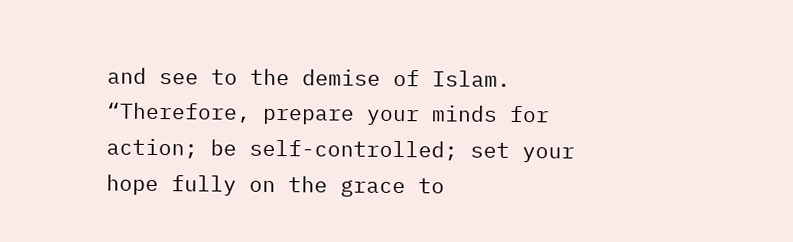and see to the demise of Islam. “Therefore, prepare your minds for action; be self-controlled; set your hope fully on the grace to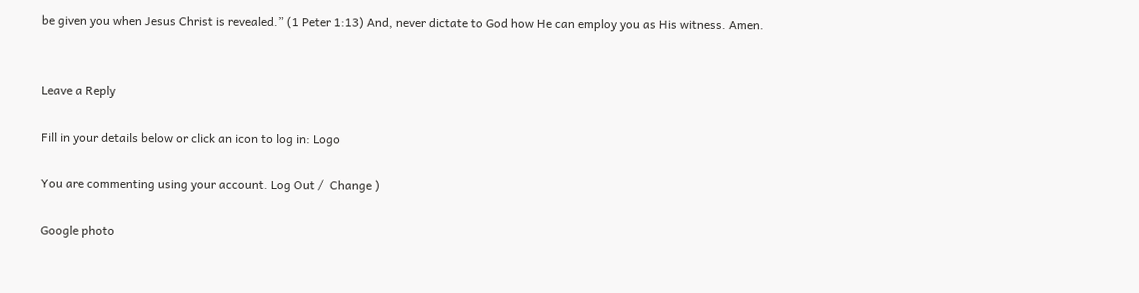be given you when Jesus Christ is revealed.” (1 Peter 1:13) And, never dictate to God how He can employ you as His witness. Amen.


Leave a Reply

Fill in your details below or click an icon to log in: Logo

You are commenting using your account. Log Out /  Change )

Google photo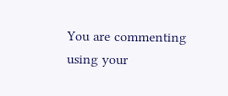You are commenting using your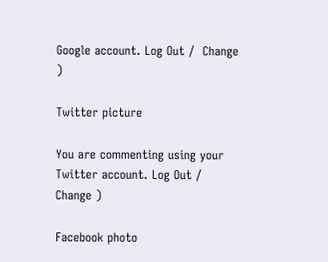Google account. Log Out /  Change )

Twitter picture

You are commenting using your Twitter account. Log Out /  Change )

Facebook photo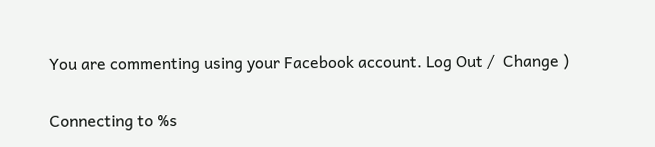You are commenting using your Facebook account. Log Out /  Change )

Connecting to %s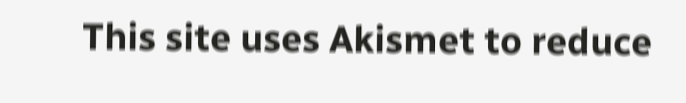This site uses Akismet to reduce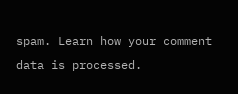spam. Learn how your comment data is processed.